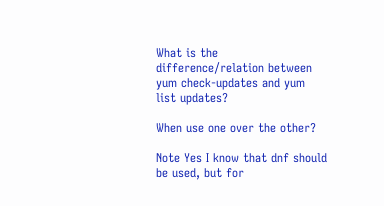What is the difference/relation between yum check-updates and yum list updates?

When use one over the other?

Note Yes I know that dnf should be used, but for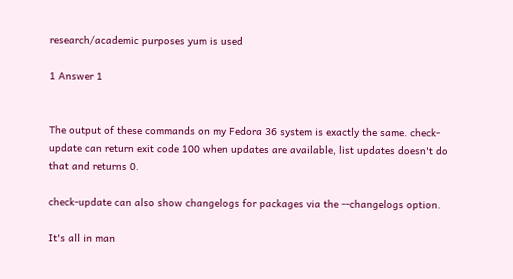research/academic purposes yum is used

1 Answer 1


The output of these commands on my Fedora 36 system is exactly the same. check-update can return exit code 100 when updates are available, list updates doesn't do that and returns 0.

check-update can also show changelogs for packages via the --changelogs option.

It's all in man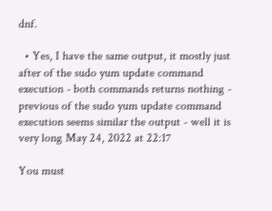dnf.

  • Yes, I have the same output, it mostly just after of the sudo yum update command execution - both commands returns nothing - previous of the sudo yum update command execution seems similar the output - well it is very long May 24, 2022 at 22:17

You must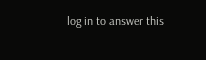log in to answer this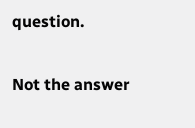question.

Not the answer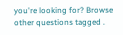you're looking for? Browse other questions tagged .